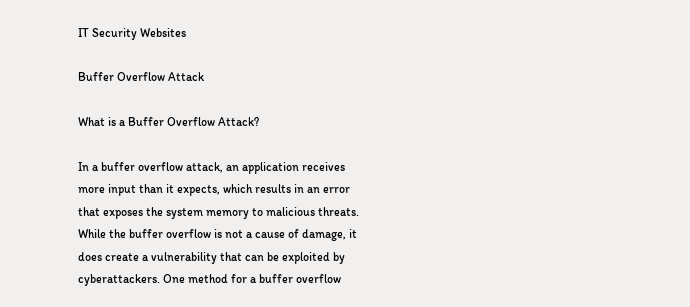IT Security Websites

Buffer Overflow Attack

What is a Buffer Overflow Attack?

In a buffer overflow attack, an application receives more input than it expects, which results in an error that exposes the system memory to malicious threats. While the buffer overflow is not a cause of damage, it does create a vulnerability that can be exploited by cyberattackers. One method for a buffer overflow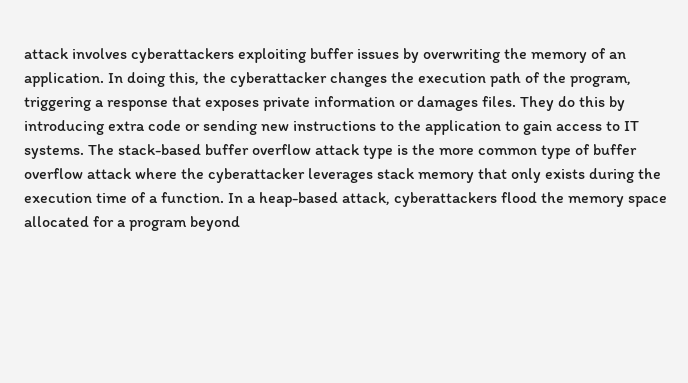attack involves cyberattackers exploiting buffer issues by overwriting the memory of an application. In doing this, the cyberattacker changes the execution path of the program, triggering a response that exposes private information or damages files. They do this by introducing extra code or sending new instructions to the application to gain access to IT systems. The stack-based buffer overflow attack type is the more common type of buffer overflow attack where the cyberattacker leverages stack memory that only exists during the execution time of a function. In a heap-based attack, cyberattackers flood the memory space allocated for a program beyond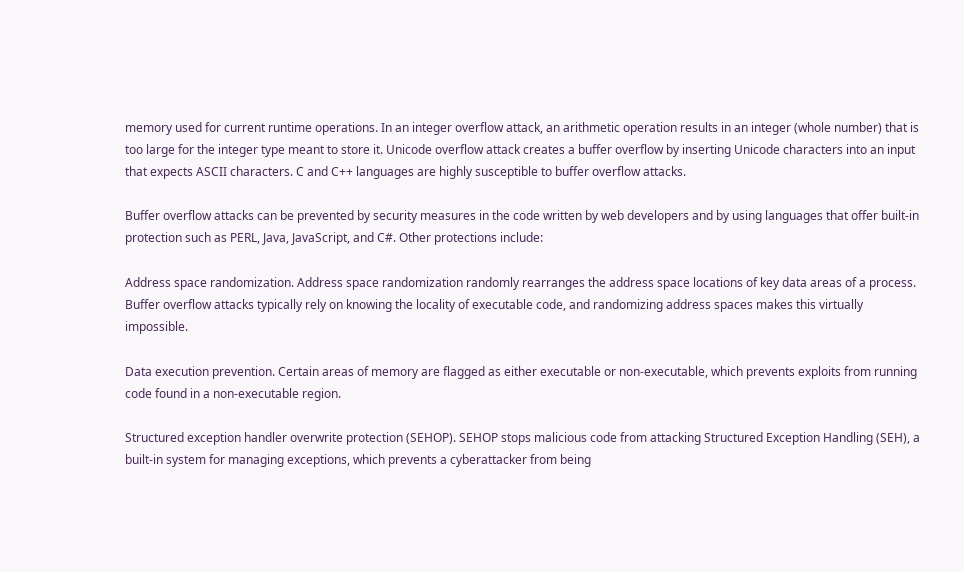memory used for current runtime operations. In an integer overflow attack, an arithmetic operation results in an integer (whole number) that is too large for the integer type meant to store it. Unicode overflow attack creates a buffer overflow by inserting Unicode characters into an input that expects ASCII characters. C and C++ languages are highly susceptible to buffer overflow attacks.

Buffer overflow attacks can be prevented by security measures in the code written by web developers and by using languages that offer built-in protection such as PERL, Java, JavaScript, and C#. Other protections include:

Address space randomization. Address space randomization randomly rearranges the address space locations of key data areas of a process. Buffer overflow attacks typically rely on knowing the locality of executable code, and randomizing address spaces makes this virtually impossible.

Data execution prevention. Certain areas of memory are flagged as either executable or non-executable, which prevents exploits from running code found in a non-executable region.

Structured exception handler overwrite protection (SEHOP). SEHOP stops malicious code from attacking Structured Exception Handling (SEH), a built-in system for managing exceptions, which prevents a cyberattacker from being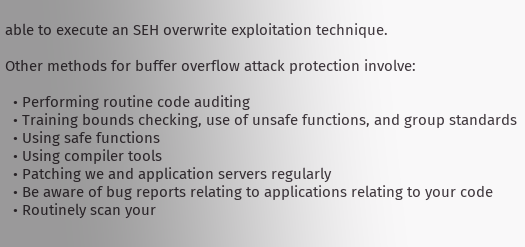able to execute an SEH overwrite exploitation technique.

Other methods for buffer overflow attack protection involve:

  • Performing routine code auditing
  • Training bounds checking, use of unsafe functions, and group standards
  • Using safe functions
  • Using compiler tools
  • Patching we and application servers regularly
  • Be aware of bug reports relating to applications relating to your code
  • Routinely scan your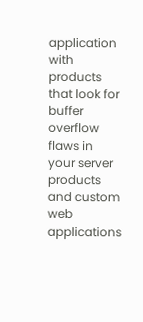application with products that look for buffer overflow flaws in your server products and custom web applications